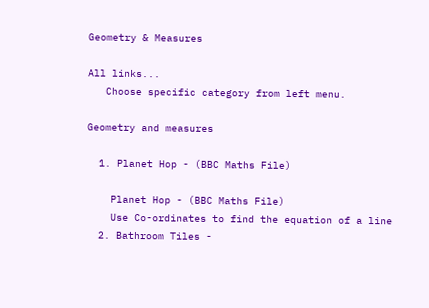Geometry & Measures

All links...
   Choose specific category from left menu.

Geometry and measures

  1. Planet Hop - (BBC Maths File)

    Planet Hop - (BBC Maths File)
    Use Co-ordinates to find the equation of a line
  2. Bathroom Tiles -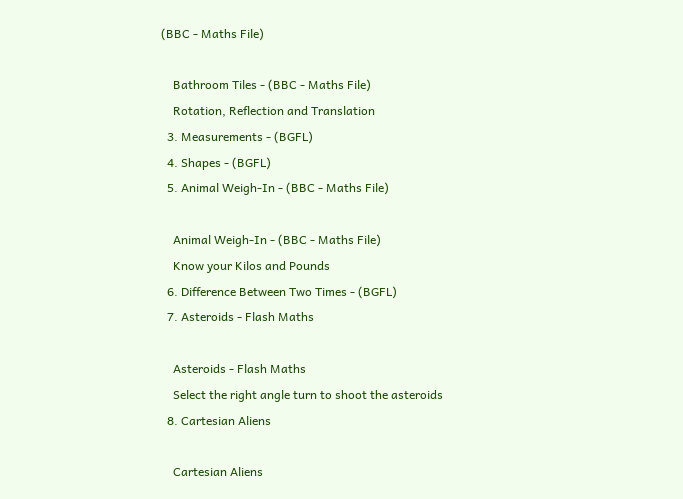(BBC - Maths File)

    Bathroom Tiles - (BBC - Maths File)
    Rotation, Reflection and Translation
  3. Measurements - (BGFL)
  4. Shapes - (BGFL)
  5. Animal Weigh-In - (BBC - Maths File)

    Animal Weigh-In - (BBC - Maths File)
    Know your Kilos and Pounds
  6. Difference Between Two Times - (BGFL)
  7. Asteroids - Flash Maths

    Asteroids - Flash Maths
    Select the right angle turn to shoot the asteroids
  8. Cartesian Aliens

    Cartesian Aliens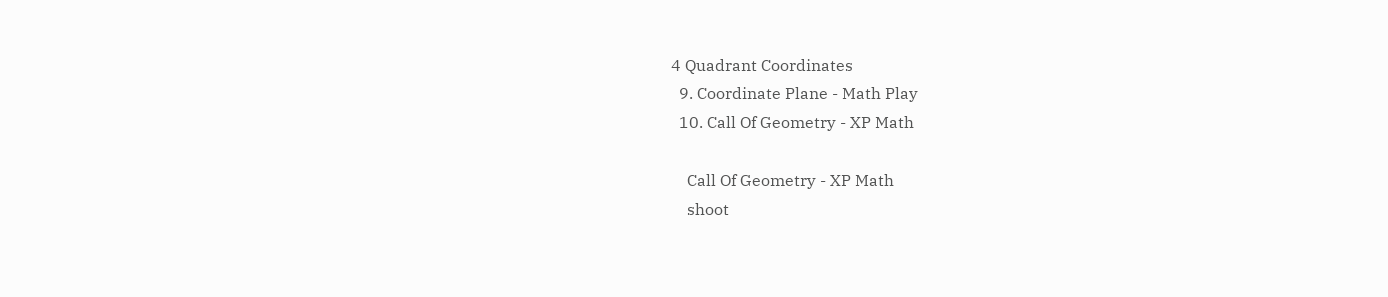4 Quadrant Coordinates
  9. Coordinate Plane - Math Play
  10. Call Of Geometry - XP Math

    Call Of Geometry - XP Math
    shoot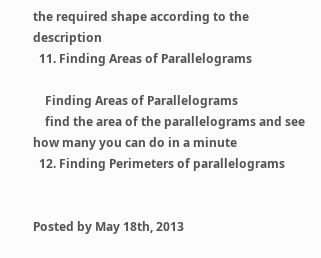the required shape according to the description
  11. Finding Areas of Parallelograms

    Finding Areas of Parallelograms
    find the area of the parallelograms and see how many you can do in a minute
  12. Finding Perimeters of parallelograms


Posted by May 18th, 2013